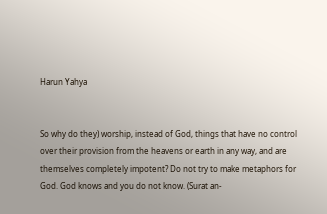Harun Yahya


So why do they) worship, instead of God, things that have no control over their provision from the heavens or earth in any way, and are themselves completely impotent? Do not try to make metaphors for God. God knows and you do not know. (Surat an-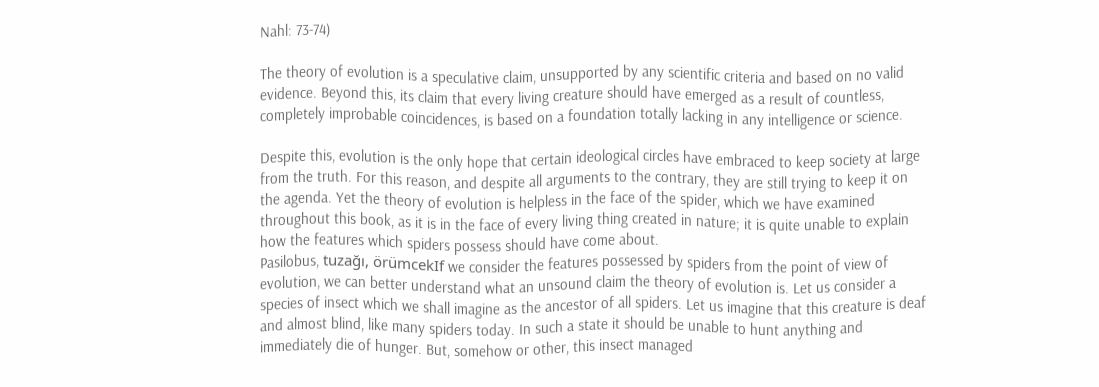Nahl: 73-74)

The theory of evolution is a speculative claim, unsupported by any scientific criteria and based on no valid evidence. Beyond this, its claim that every living creature should have emerged as a result of countless, completely improbable coincidences, is based on a foundation totally lacking in any intelligence or science.

Despite this, evolution is the only hope that certain ideological circles have embraced to keep society at large from the truth. For this reason, and despite all arguments to the contrary, they are still trying to keep it on the agenda. Yet the theory of evolution is helpless in the face of the spider, which we have examined throughout this book, as it is in the face of every living thing created in nature; it is quite unable to explain how the features which spiders possess should have come about.
Pasilobus, tuzağı, örümcekIf we consider the features possessed by spiders from the point of view of evolution, we can better understand what an unsound claim the theory of evolution is. Let us consider a species of insect which we shall imagine as the ancestor of all spiders. Let us imagine that this creature is deaf and almost blind, like many spiders today. In such a state it should be unable to hunt anything and immediately die of hunger. But, somehow or other, this insect managed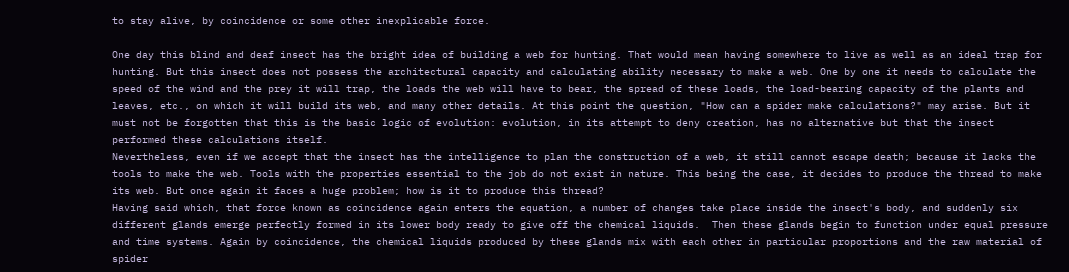to stay alive, by coincidence or some other inexplicable force.

One day this blind and deaf insect has the bright idea of building a web for hunting. That would mean having somewhere to live as well as an ideal trap for hunting. But this insect does not possess the architectural capacity and calculating ability necessary to make a web. One by one it needs to calculate the speed of the wind and the prey it will trap, the loads the web will have to bear, the spread of these loads, the load-bearing capacity of the plants and leaves, etc., on which it will build its web, and many other details. At this point the question, "How can a spider make calculations?" may arise. But it must not be forgotten that this is the basic logic of evolution: evolution, in its attempt to deny creation, has no alternative but that the insect performed these calculations itself.
Nevertheless, even if we accept that the insect has the intelligence to plan the construction of a web, it still cannot escape death; because it lacks the tools to make the web. Tools with the properties essential to the job do not exist in nature. This being the case, it decides to produce the thread to make its web. But once again it faces a huge problem; how is it to produce this thread?
Having said which, that force known as coincidence again enters the equation, a number of changes take place inside the insect's body, and suddenly six different glands emerge perfectly formed in its lower body ready to give off the chemical liquids.  Then these glands begin to function under equal pressure and time systems. Again by coincidence, the chemical liquids produced by these glands mix with each other in particular proportions and the raw material of spider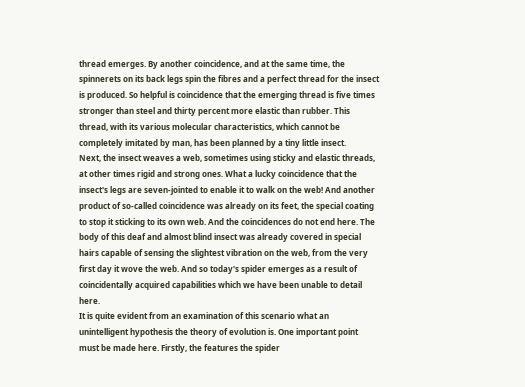thread emerges. By another coincidence, and at the same time, the spinnerets on its back legs spin the fibres and a perfect thread for the insect is produced. So helpful is coincidence that the emerging thread is five times stronger than steel and thirty percent more elastic than rubber. This thread, with its various molecular characteristics, which cannot be completely imitated by man, has been planned by a tiny little insect.
Next, the insect weaves a web, sometimes using sticky and elastic threads, at other times rigid and strong ones. What a lucky coincidence that the insect's legs are seven-jointed to enable it to walk on the web! And another product of so-called coincidence was already on its feet, the special coating to stop it sticking to its own web. And the coincidences do not end here. The body of this deaf and almost blind insect was already covered in special hairs capable of sensing the slightest vibration on the web, from the very first day it wove the web. And so today's spider emerges as a result of coincidentally acquired capabilities which we have been unable to detail here.
It is quite evident from an examination of this scenario what an unintelligent hypothesis the theory of evolution is. One important point must be made here. Firstly, the features the spider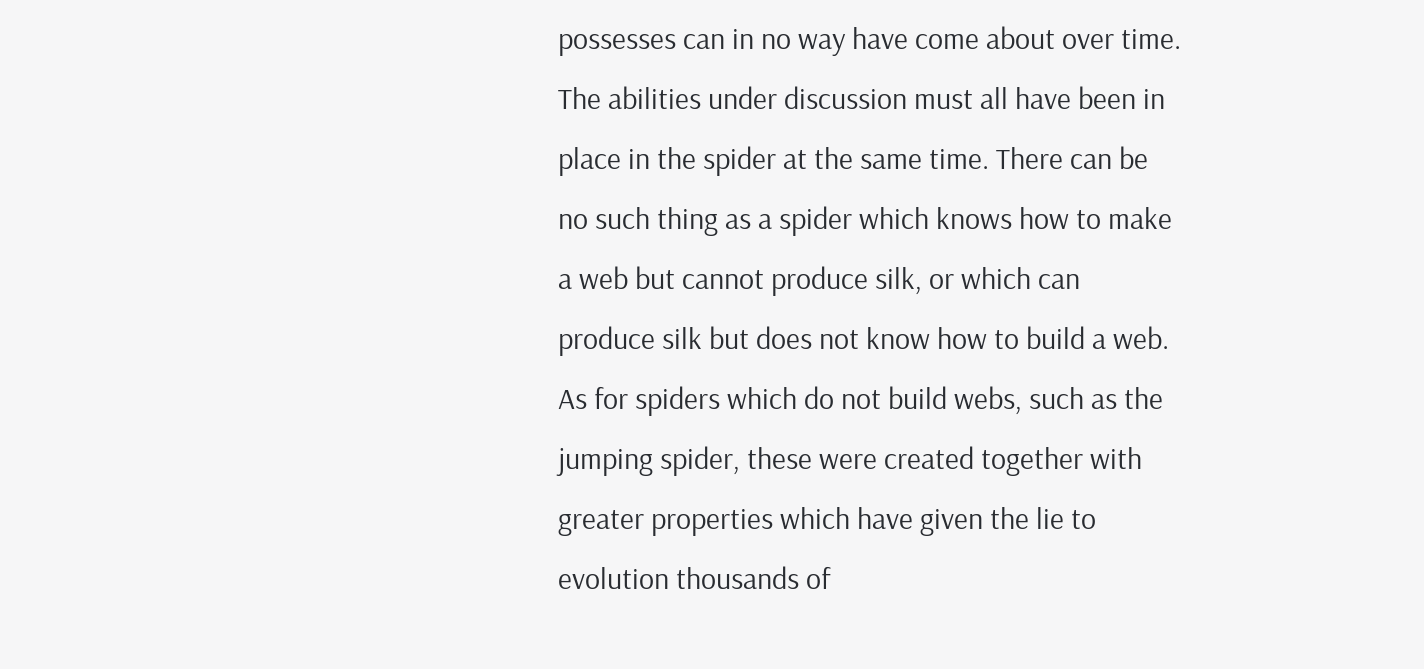possesses can in no way have come about over time. The abilities under discussion must all have been in place in the spider at the same time. There can be no such thing as a spider which knows how to make a web but cannot produce silk, or which can produce silk but does not know how to build a web. As for spiders which do not build webs, such as the jumping spider, these were created together with greater properties which have given the lie to evolution thousands of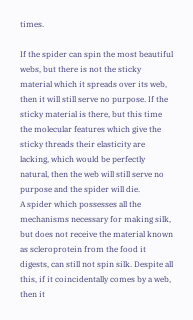times.

If the spider can spin the most beautiful webs, but there is not the sticky material which it spreads over its web, then it will still serve no purpose. If the sticky material is there, but this time the molecular features which give the sticky threads their elasticity are lacking, which would be perfectly natural, then the web will still serve no purpose and the spider will die.
A spider which possesses all the mechanisms necessary for making silk, but does not receive the material known as scleroprotein from the food it digests, can still not spin silk. Despite all this, if it coincidentally comes by a web, then it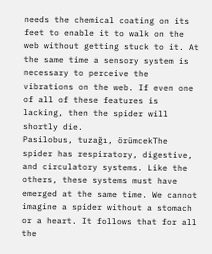needs the chemical coating on its feet to enable it to walk on the web without getting stuck to it. At the same time a sensory system is necessary to perceive the vibrations on the web. If even one of all of these features is lacking, then the spider will shortly die.
Pasilobus, tuzağı, örümcekThe spider has respiratory, digestive, and circulatory systems. Like the others, these systems must have emerged at the same time. We cannot imagine a spider without a stomach or a heart. It follows that for all the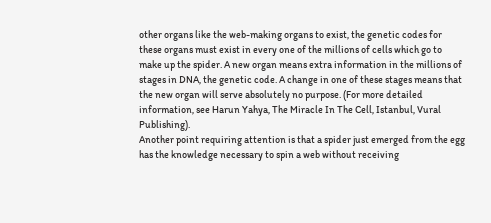other organs like the web-making organs to exist, the genetic codes for these organs must exist in every one of the millions of cells which go to make up the spider. A new organ means extra information in the millions of stages in DNA, the genetic code. A change in one of these stages means that the new organ will serve absolutely no purpose. (For more detailed information, see Harun Yahya, The Miracle In The Cell, Istanbul, Vural Publishing).
Another point requiring attention is that a spider just emerged from the egg has the knowledge necessary to spin a web without receiving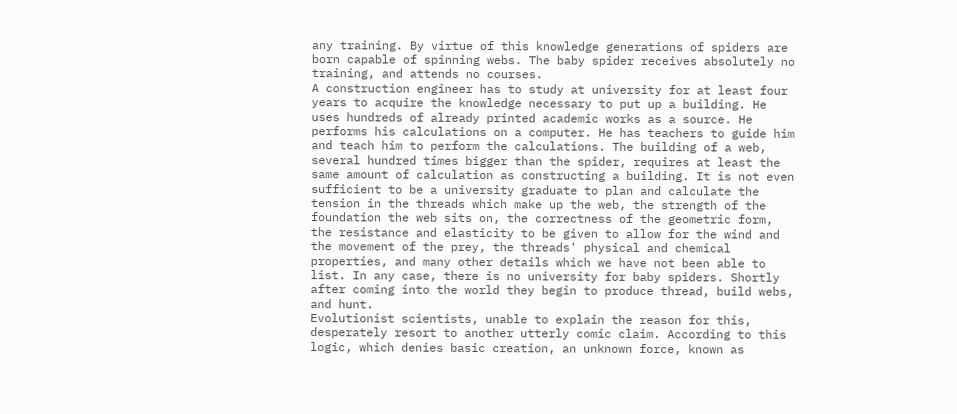any training. By virtue of this knowledge generations of spiders are born capable of spinning webs. The baby spider receives absolutely no training, and attends no courses.
A construction engineer has to study at university for at least four years to acquire the knowledge necessary to put up a building. He uses hundreds of already printed academic works as a source. He performs his calculations on a computer. He has teachers to guide him and teach him to perform the calculations. The building of a web, several hundred times bigger than the spider, requires at least the same amount of calculation as constructing a building. It is not even sufficient to be a university graduate to plan and calculate the tension in the threads which make up the web, the strength of the foundation the web sits on, the correctness of the geometric form, the resistance and elasticity to be given to allow for the wind and the movement of the prey, the threads' physical and chemical properties, and many other details which we have not been able to list. In any case, there is no university for baby spiders. Shortly after coming into the world they begin to produce thread, build webs, and hunt.
Evolutionist scientists, unable to explain the reason for this, desperately resort to another utterly comic claim. According to this logic, which denies basic creation, an unknown force, known as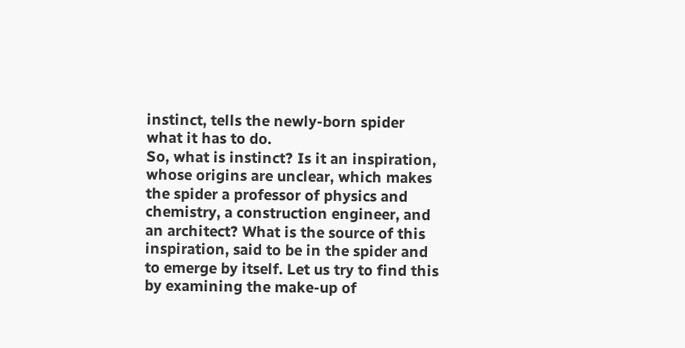instinct, tells the newly-born spider what it has to do.
So, what is instinct? Is it an inspiration, whose origins are unclear, which makes the spider a professor of physics and chemistry, a construction engineer, and an architect? What is the source of this inspiration, said to be in the spider and to emerge by itself. Let us try to find this by examining the make-up of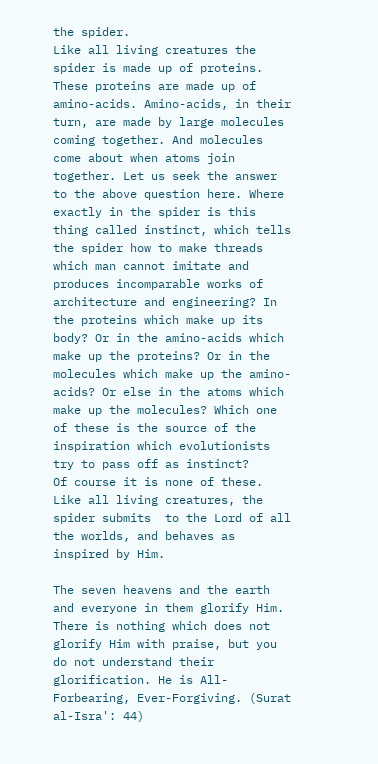the spider.
Like all living creatures the spider is made up of proteins.  These proteins are made up of amino-acids. Amino-acids, in their turn, are made by large molecules coming together. And molecules come about when atoms join together. Let us seek the answer to the above question here. Where exactly in the spider is this thing called instinct, which tells the spider how to make threads which man cannot imitate and produces incomparable works of architecture and engineering? In the proteins which make up its body? Or in the amino-acids which make up the proteins? Or in the molecules which make up the amino-acids? Or else in the atoms which make up the molecules? Which one of these is the source of the inspiration which evolutionists try to pass off as instinct?
Of course it is none of these. Like all living creatures, the spider submits  to the Lord of all the worlds, and behaves as inspired by Him.

The seven heavens and the earth and everyone in them glorify Him. There is nothing which does not glorify Him with praise, but you do not understand their glorification. He is All-Forbearing, Ever-Forgiving. (Surat al-Isra': 44)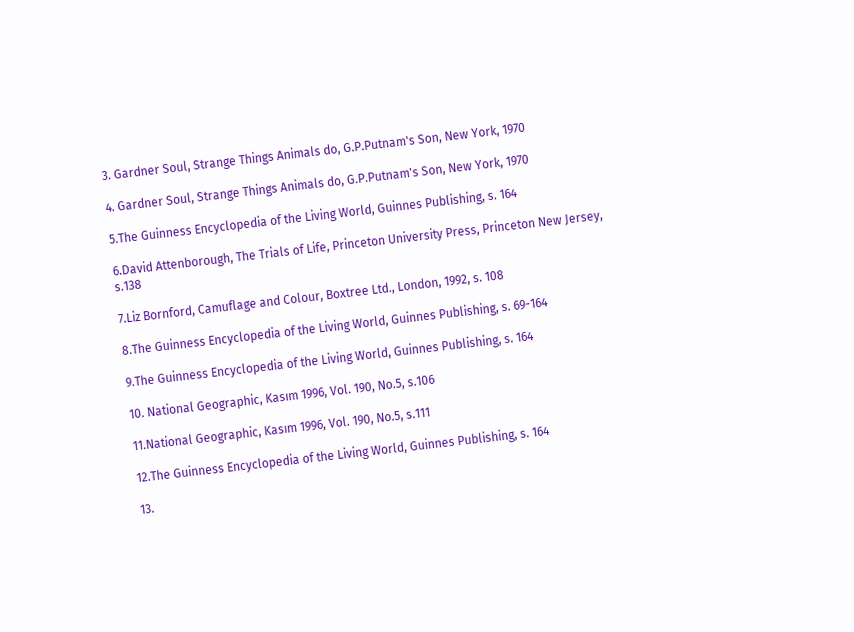3. Gardner Soul, Strange Things Animals do, G.P.Putnam's Son, New York, 1970

4. Gardner Soul, Strange Things Animals do, G.P.Putnam's Son, New York, 1970

5.The Guinness Encyclopedia of the Living World, Guinnes Publishing, s. 164

6.David Attenborough, The Trials of Life, Princeton University Press, Princeton New Jersey, s.138

7.Liz Bornford, Camuflage and Colour, Boxtree Ltd., London, 1992, s. 108

8.The Guinness Encyclopedia of the Living World, Guinnes Publishing, s. 69-164

9.The Guinness Encyclopedia of the Living World, Guinnes Publishing, s. 164

10. National Geographic, Kasım 1996, Vol. 190, No.5, s.106

11.National Geographic, Kasım 1996, Vol. 190, No.5, s.111

12.The Guinness Encyclopedia of the Living World, Guinnes Publishing, s. 164

13.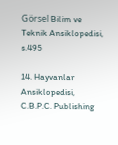Görsel Bilim ve Teknik Ansiklopedisi, s.495

14. Hayvanlar Ansiklopedisi, C.B.P.C. Publishing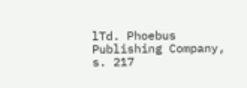lTd. Phoebus Publishing Company, s. 217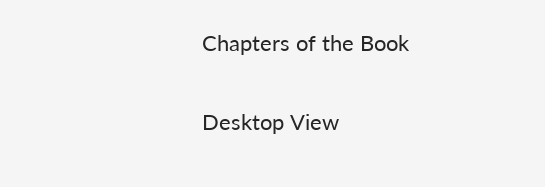Chapters of the Book

Desktop View